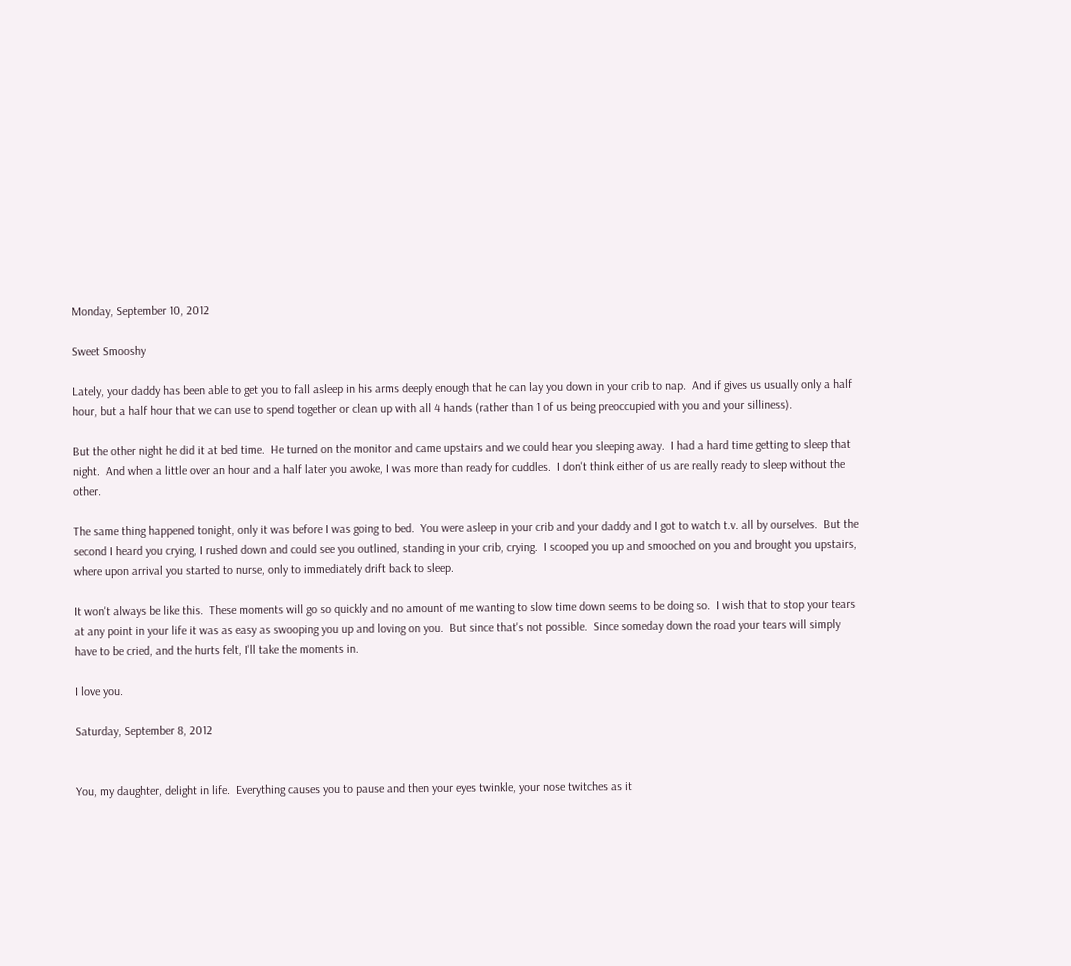Monday, September 10, 2012

Sweet Smooshy

Lately, your daddy has been able to get you to fall asleep in his arms deeply enough that he can lay you down in your crib to nap.  And if gives us usually only a half hour, but a half hour that we can use to spend together or clean up with all 4 hands (rather than 1 of us being preoccupied with you and your silliness).

But the other night he did it at bed time.  He turned on the monitor and came upstairs and we could hear you sleeping away.  I had a hard time getting to sleep that night.  And when a little over an hour and a half later you awoke, I was more than ready for cuddles.  I don't think either of us are really ready to sleep without the other.

The same thing happened tonight, only it was before I was going to bed.  You were asleep in your crib and your daddy and I got to watch t.v. all by ourselves.  But the second I heard you crying, I rushed down and could see you outlined, standing in your crib, crying.  I scooped you up and smooched on you and brought you upstairs, where upon arrival you started to nurse, only to immediately drift back to sleep.

It won't always be like this.  These moments will go so quickly and no amount of me wanting to slow time down seems to be doing so.  I wish that to stop your tears at any point in your life it was as easy as swooping you up and loving on you.  But since that's not possible.  Since someday down the road your tears will simply have to be cried, and the hurts felt, I'll take the moments in.

I love you.

Saturday, September 8, 2012


You, my daughter, delight in life.  Everything causes you to pause and then your eyes twinkle, your nose twitches as it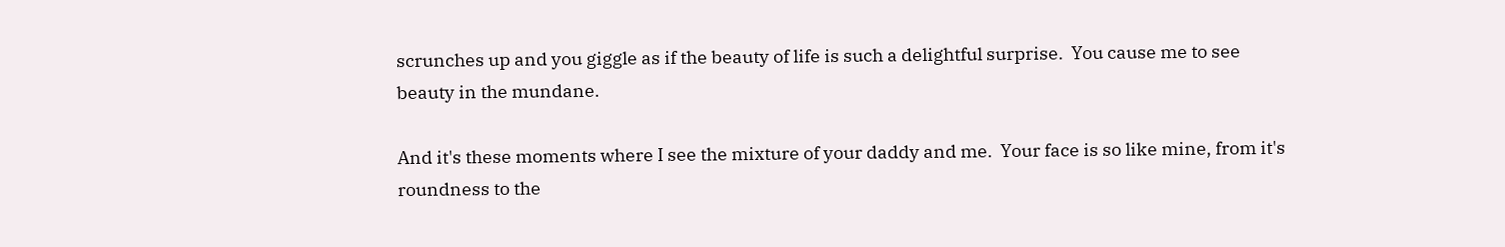scrunches up and you giggle as if the beauty of life is such a delightful surprise.  You cause me to see beauty in the mundane.

And it's these moments where I see the mixture of your daddy and me.  Your face is so like mine, from it's roundness to the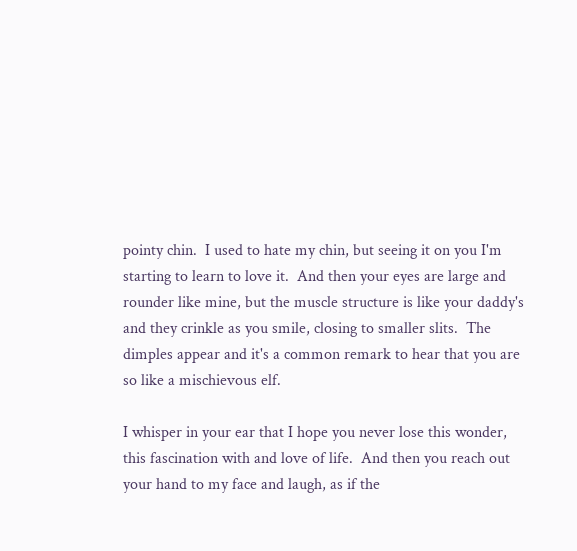pointy chin.  I used to hate my chin, but seeing it on you I'm starting to learn to love it.  And then your eyes are large and rounder like mine, but the muscle structure is like your daddy's and they crinkle as you smile, closing to smaller slits.  The dimples appear and it's a common remark to hear that you are so like a mischievous elf.

I whisper in your ear that I hope you never lose this wonder, this fascination with and love of life.  And then you reach out your hand to my face and laugh, as if the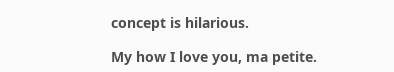concept is hilarious.

My how I love you, ma petite.